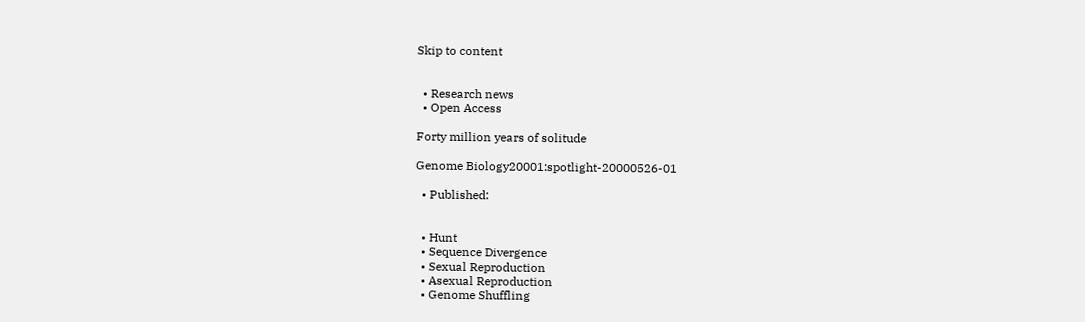Skip to content


  • Research news
  • Open Access

Forty million years of solitude

Genome Biology20001:spotlight-20000526-01

  • Published:


  • Hunt
  • Sequence Divergence
  • Sexual Reproduction
  • Asexual Reproduction
  • Genome Shuffling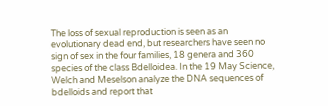The loss of sexual reproduction is seen as an evolutionary dead end, but researchers have seen no sign of sex in the four families, 18 genera and 360 species of the class Bdelloidea. In the 19 May Science, Welch and Meselson analyze the DNA sequences of bdelloids and report that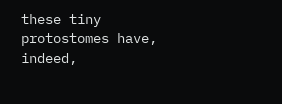these tiny protostomes have, indeed,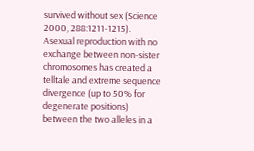survived without sex (Science 2000, 288:1211-1215). Asexual reproduction with no exchange between non-sister chromosomes has created a telltale and extreme sequence divergence (up to 50% for degenerate positions) between the two alleles in a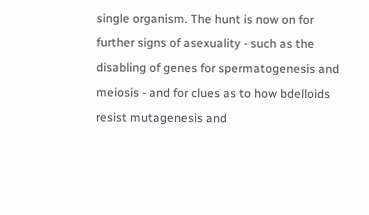single organism. The hunt is now on for further signs of asexuality - such as the disabling of genes for spermatogenesis and meiosis - and for clues as to how bdelloids resist mutagenesis and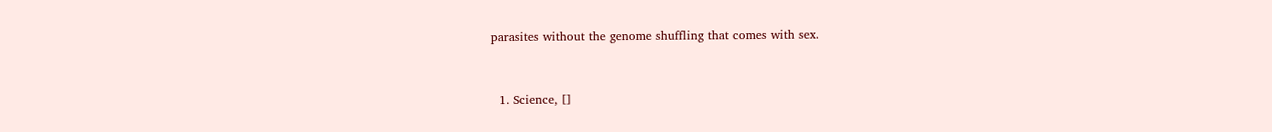parasites without the genome shuffling that comes with sex.


  1. Science, []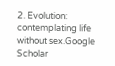2. Evolution: contemplating life without sex.Google Scholar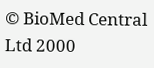© BioMed Central Ltd 2000